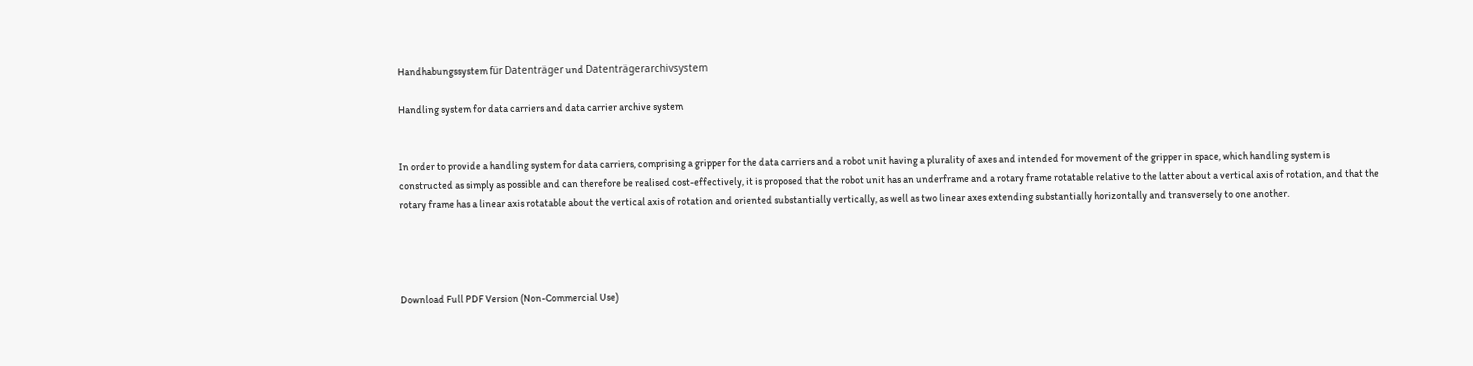Handhabungssystem für Datenträger und Datenträgerarchivsystem

Handling system for data carriers and data carrier archive system


In order to provide a handling system for data carriers, comprising a gripper for the data carriers and a robot unit having a plurality of axes and intended for movement of the gripper in space, which handling system is constructed as simply as possible and can therefore be realised cost-effectively, it is proposed that the robot unit has an underframe and a rotary frame rotatable relative to the latter about a vertical axis of rotation, and that the rotary frame has a linear axis rotatable about the vertical axis of rotation and oriented substantially vertically, as well as two linear axes extending substantially horizontally and transversely to one another.




Download Full PDF Version (Non-Commercial Use)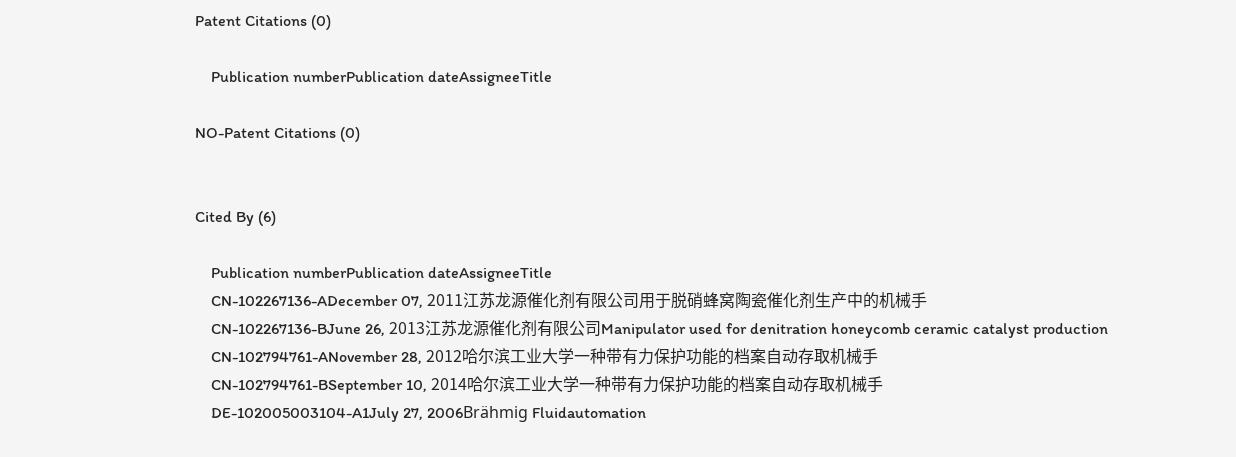Patent Citations (0)

    Publication numberPublication dateAssigneeTitle

NO-Patent Citations (0)


Cited By (6)

    Publication numberPublication dateAssigneeTitle
    CN-102267136-ADecember 07, 2011江苏龙源催化剂有限公司用于脱硝蜂窝陶瓷催化剂生产中的机械手
    CN-102267136-BJune 26, 2013江苏龙源催化剂有限公司Manipulator used for denitration honeycomb ceramic catalyst production
    CN-102794761-ANovember 28, 2012哈尔滨工业大学一种带有力保护功能的档案自动存取机械手
    CN-102794761-BSeptember 10, 2014哈尔滨工业大学一种带有力保护功能的档案自动存取机械手
    DE-102005003104-A1July 27, 2006Brähmig Fluidautomation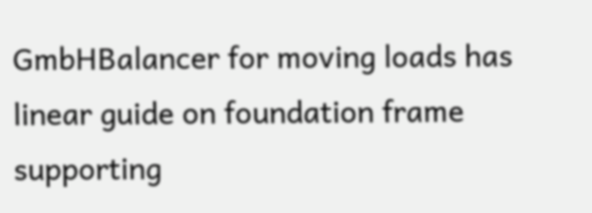GmbHBalancer for moving loads has linear guide on foundation frame supporting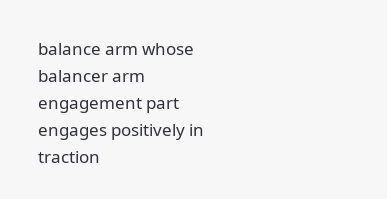balance arm whose balancer arm engagement part engages positively in traction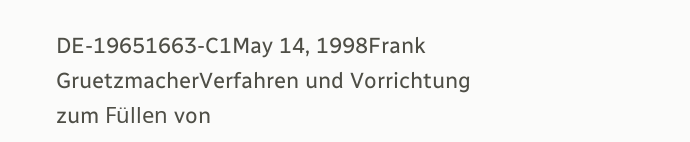DE-19651663-C1May 14, 1998Frank GruetzmacherVerfahren und Vorrichtung zum Füllen von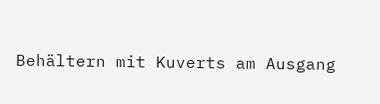Behältern mit Kuverts am Ausgang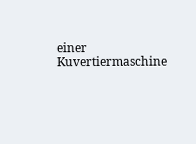einer Kuvertiermaschine